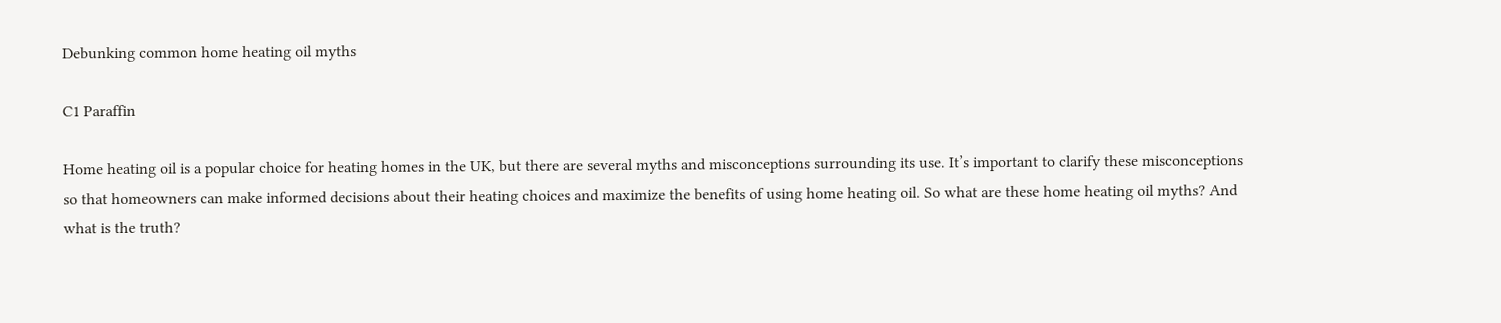Debunking common home heating oil myths

C1 Paraffin

Home heating oil is a popular choice for heating homes in the UK, but there are several myths and misconceptions surrounding its use. It’s important to clarify these misconceptions so that homeowners can make informed decisions about their heating choices and maximize the benefits of using home heating oil. So what are these home heating oil myths? And what is the truth?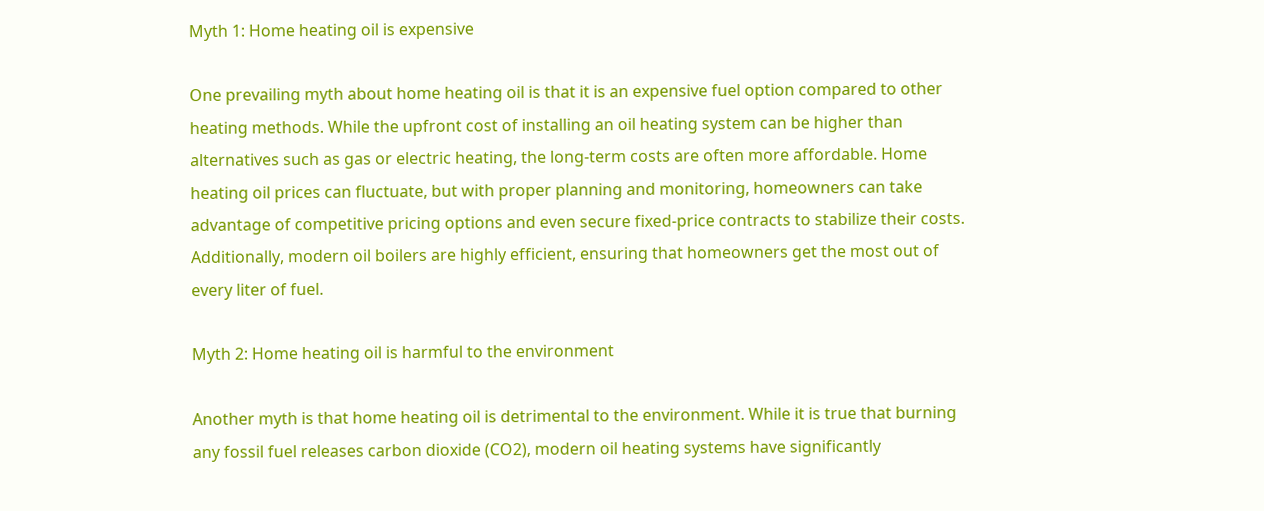Myth 1: Home heating oil is expensive

One prevailing myth about home heating oil is that it is an expensive fuel option compared to other heating methods. While the upfront cost of installing an oil heating system can be higher than alternatives such as gas or electric heating, the long-term costs are often more affordable. Home heating oil prices can fluctuate, but with proper planning and monitoring, homeowners can take advantage of competitive pricing options and even secure fixed-price contracts to stabilize their costs. Additionally, modern oil boilers are highly efficient, ensuring that homeowners get the most out of every liter of fuel.

Myth 2: Home heating oil is harmful to the environment

Another myth is that home heating oil is detrimental to the environment. While it is true that burning any fossil fuel releases carbon dioxide (CO2), modern oil heating systems have significantly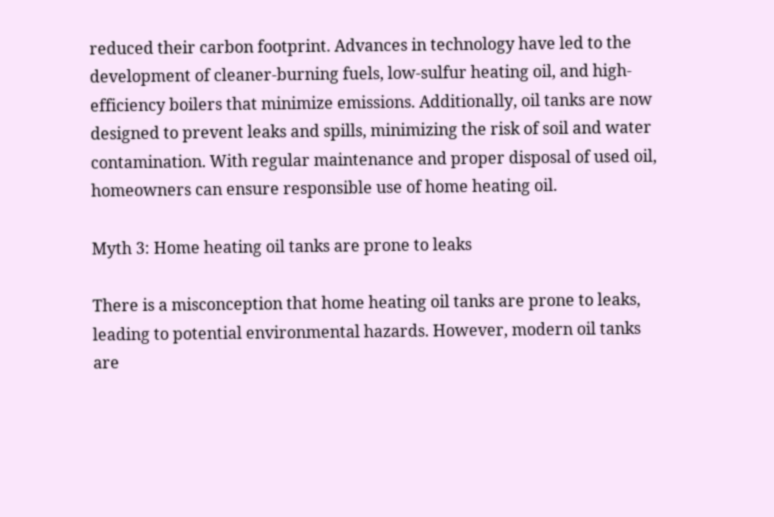reduced their carbon footprint. Advances in technology have led to the development of cleaner-burning fuels, low-sulfur heating oil, and high-efficiency boilers that minimize emissions. Additionally, oil tanks are now designed to prevent leaks and spills, minimizing the risk of soil and water contamination. With regular maintenance and proper disposal of used oil, homeowners can ensure responsible use of home heating oil.

Myth 3: Home heating oil tanks are prone to leaks

There is a misconception that home heating oil tanks are prone to leaks, leading to potential environmental hazards. However, modern oil tanks are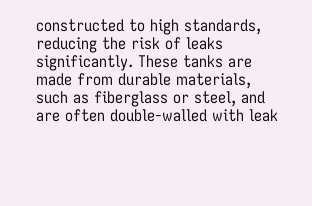constructed to high standards, reducing the risk of leaks significantly. These tanks are made from durable materials, such as fiberglass or steel, and are often double-walled with leak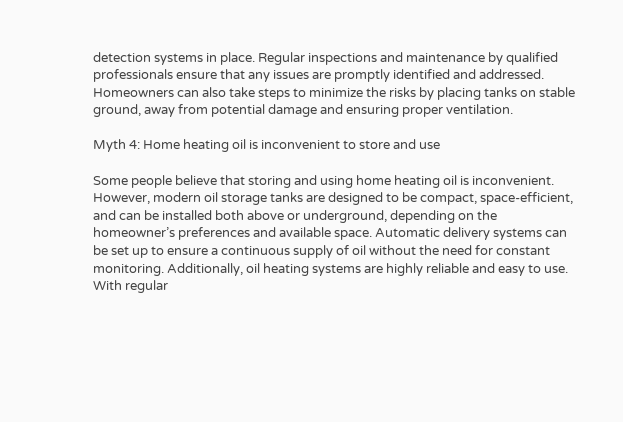detection systems in place. Regular inspections and maintenance by qualified professionals ensure that any issues are promptly identified and addressed. Homeowners can also take steps to minimize the risks by placing tanks on stable ground, away from potential damage and ensuring proper ventilation.

Myth 4: Home heating oil is inconvenient to store and use

Some people believe that storing and using home heating oil is inconvenient. However, modern oil storage tanks are designed to be compact, space-efficient, and can be installed both above or underground, depending on the homeowner’s preferences and available space. Automatic delivery systems can be set up to ensure a continuous supply of oil without the need for constant monitoring. Additionally, oil heating systems are highly reliable and easy to use. With regular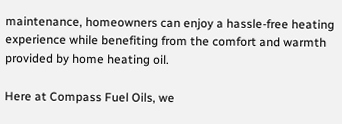maintenance, homeowners can enjoy a hassle-free heating experience while benefiting from the comfort and warmth provided by home heating oil.

Here at Compass Fuel Oils, we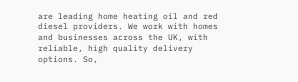are leading home heating oil and red diesel providers. We work with homes and businesses across the UK, with reliable, high quality delivery options. So,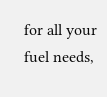for all your fuel needs,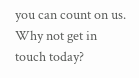you can count on us. Why not get in touch today?